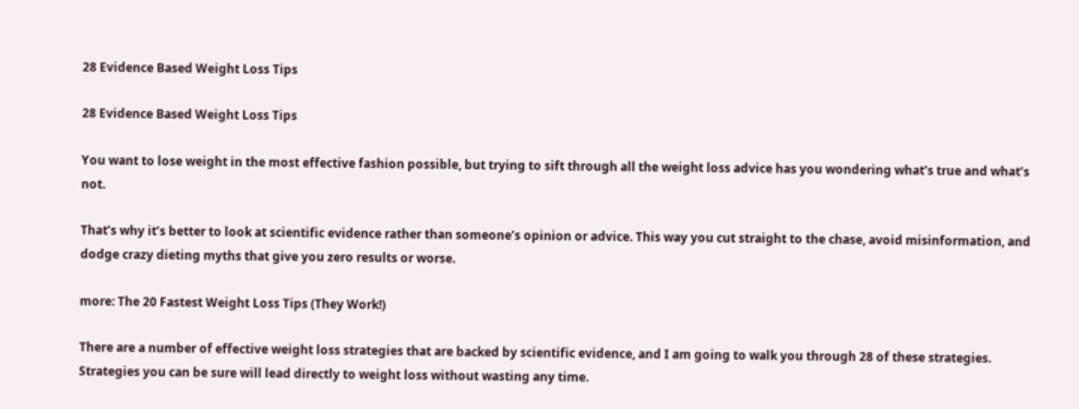28 Evidence Based Weight Loss Tips

28 Evidence Based Weight Loss Tips

You want to lose weight in the most effective fashion possible, but trying to sift through all the weight loss advice has you wondering what’s true and what’s not.

That’s why it’s better to look at scientific evidence rather than someone’s opinion or advice. This way you cut straight to the chase, avoid misinformation, and dodge crazy dieting myths that give you zero results or worse.

more: The 20 Fastest Weight Loss Tips (They Work!)

There are a number of effective weight loss strategies that are backed by scientific evidence, and I am going to walk you through 28 of these strategies. Strategies you can be sure will lead directly to weight loss without wasting any time.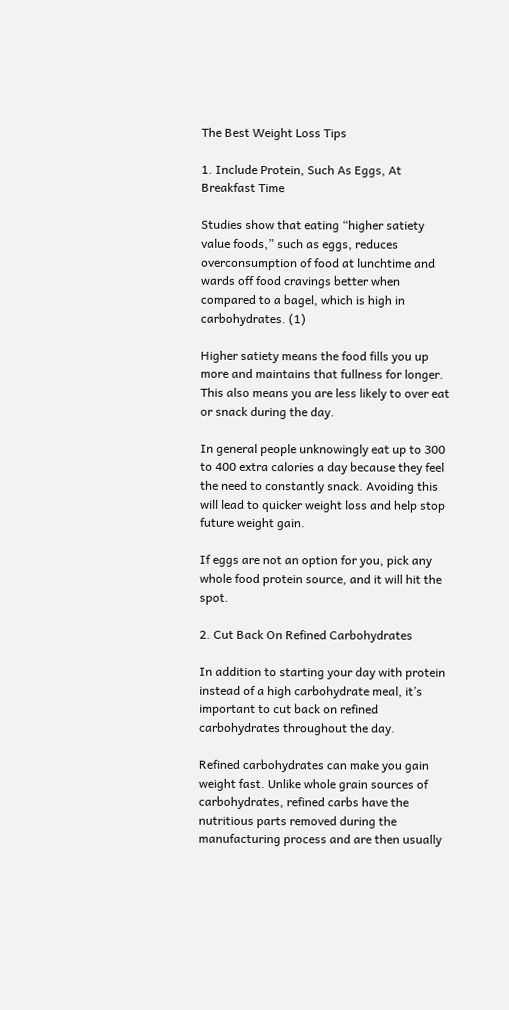The Best Weight Loss Tips

1. Include Protein, Such As Eggs, At Breakfast Time

Studies show that eating “higher satiety value foods,” such as eggs, reduces overconsumption of food at lunchtime and wards off food cravings better when compared to a bagel, which is high in carbohydrates. (1)

Higher satiety means the food fills you up more and maintains that fullness for longer. This also means you are less likely to over eat or snack during the day.

In general people unknowingly eat up to 300 to 400 extra calories a day because they feel the need to constantly snack. Avoiding this will lead to quicker weight loss and help stop future weight gain.

If eggs are not an option for you, pick any whole food protein source, and it will hit the spot.

2. Cut Back On Refined Carbohydrates

In addition to starting your day with protein instead of a high carbohydrate meal, it’s important to cut back on refined carbohydrates throughout the day.

Refined carbohydrates can make you gain weight fast. Unlike whole grain sources of carbohydrates, refined carbs have the nutritious parts removed during the manufacturing process and are then usually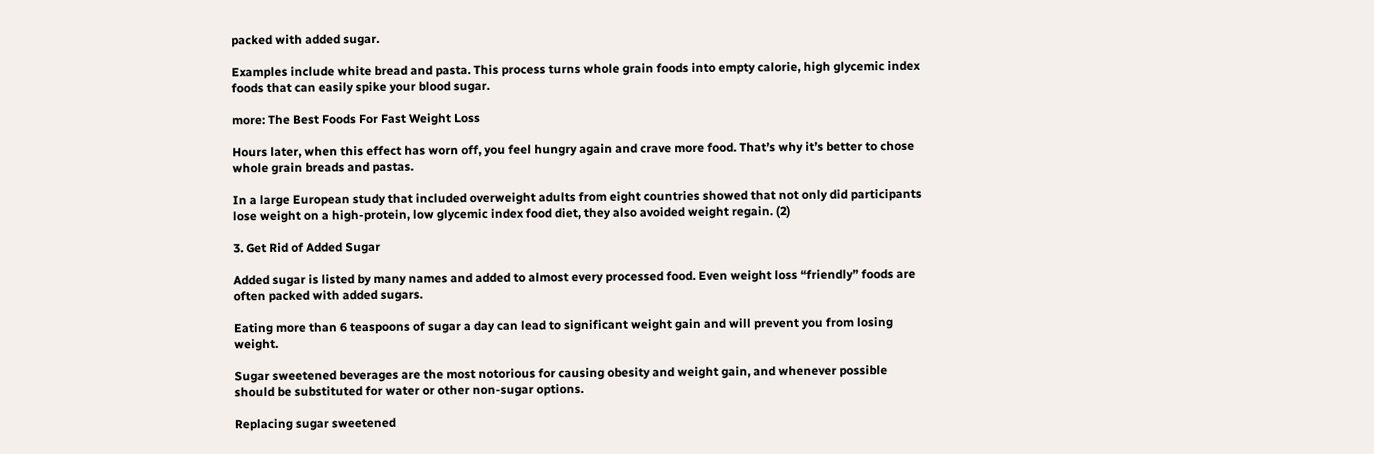packed with added sugar.

Examples include white bread and pasta. This process turns whole grain foods into empty calorie, high glycemic index foods that can easily spike your blood sugar.

more: The Best Foods For Fast Weight Loss

Hours later, when this effect has worn off, you feel hungry again and crave more food. That’s why it’s better to chose whole grain breads and pastas.

In a large European study that included overweight adults from eight countries showed that not only did participants lose weight on a high-protein, low glycemic index food diet, they also avoided weight regain. (2)

3. Get Rid of Added Sugar

Added sugar is listed by many names and added to almost every processed food. Even weight loss “friendly” foods are often packed with added sugars.

Eating more than 6 teaspoons of sugar a day can lead to significant weight gain and will prevent you from losing weight.

Sugar sweetened beverages are the most notorious for causing obesity and weight gain, and whenever possible should be substituted for water or other non-sugar options.

Replacing sugar sweetened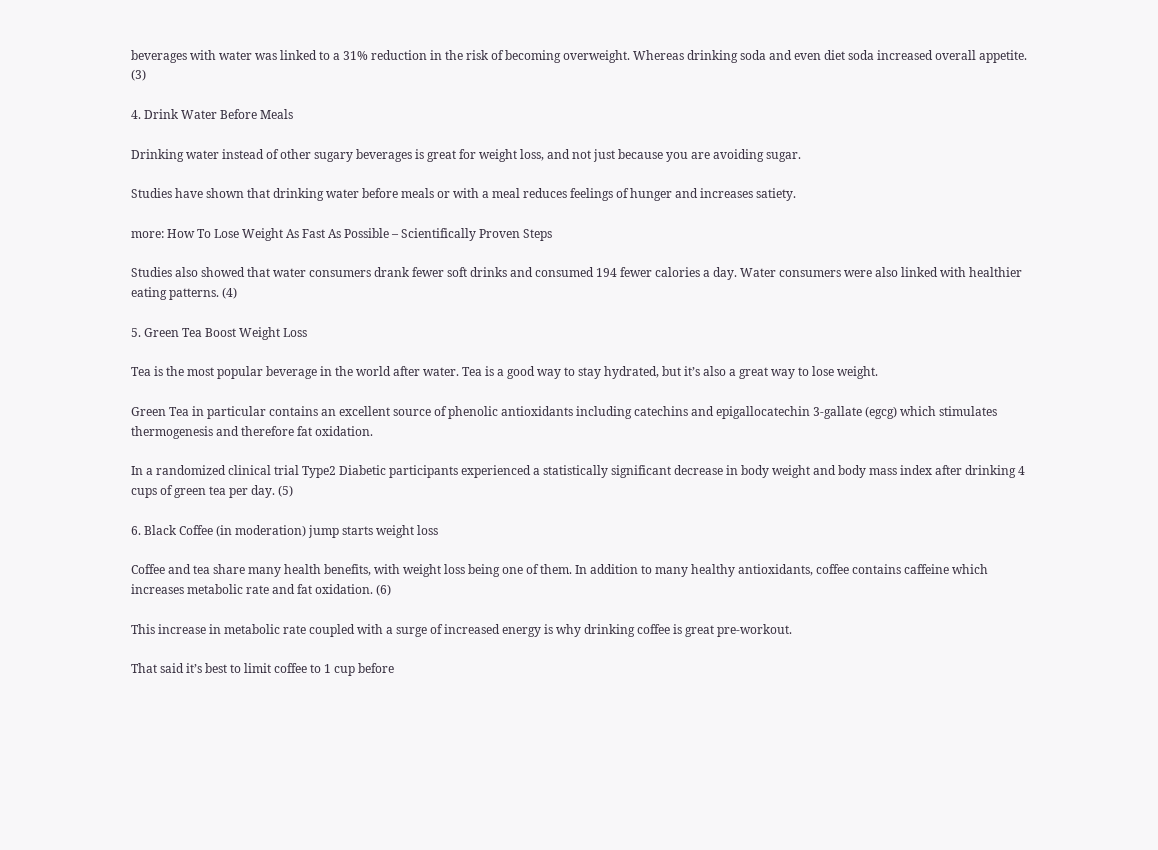beverages with water was linked to a 31% reduction in the risk of becoming overweight. Whereas drinking soda and even diet soda increased overall appetite. (3)

4. Drink Water Before Meals

Drinking water instead of other sugary beverages is great for weight loss, and not just because you are avoiding sugar.

Studies have shown that drinking water before meals or with a meal reduces feelings of hunger and increases satiety.

more: How To Lose Weight As Fast As Possible – Scientifically Proven Steps

Studies also showed that water consumers drank fewer soft drinks and consumed 194 fewer calories a day. Water consumers were also linked with healthier eating patterns. (4)

5. Green Tea Boost Weight Loss

Tea is the most popular beverage in the world after water. Tea is a good way to stay hydrated, but it’s also a great way to lose weight.

Green Tea in particular contains an excellent source of phenolic antioxidants including catechins and epigallocatechin 3-gallate (egcg) which stimulates thermogenesis and therefore fat oxidation.

In a randomized clinical trial Type2 Diabetic participants experienced a statistically significant decrease in body weight and body mass index after drinking 4 cups of green tea per day. (5)

6. Black Coffee (in moderation) jump starts weight loss

Coffee and tea share many health benefits, with weight loss being one of them. In addition to many healthy antioxidants, coffee contains caffeine which increases metabolic rate and fat oxidation. (6)

This increase in metabolic rate coupled with a surge of increased energy is why drinking coffee is great pre-workout.

That said it’s best to limit coffee to 1 cup before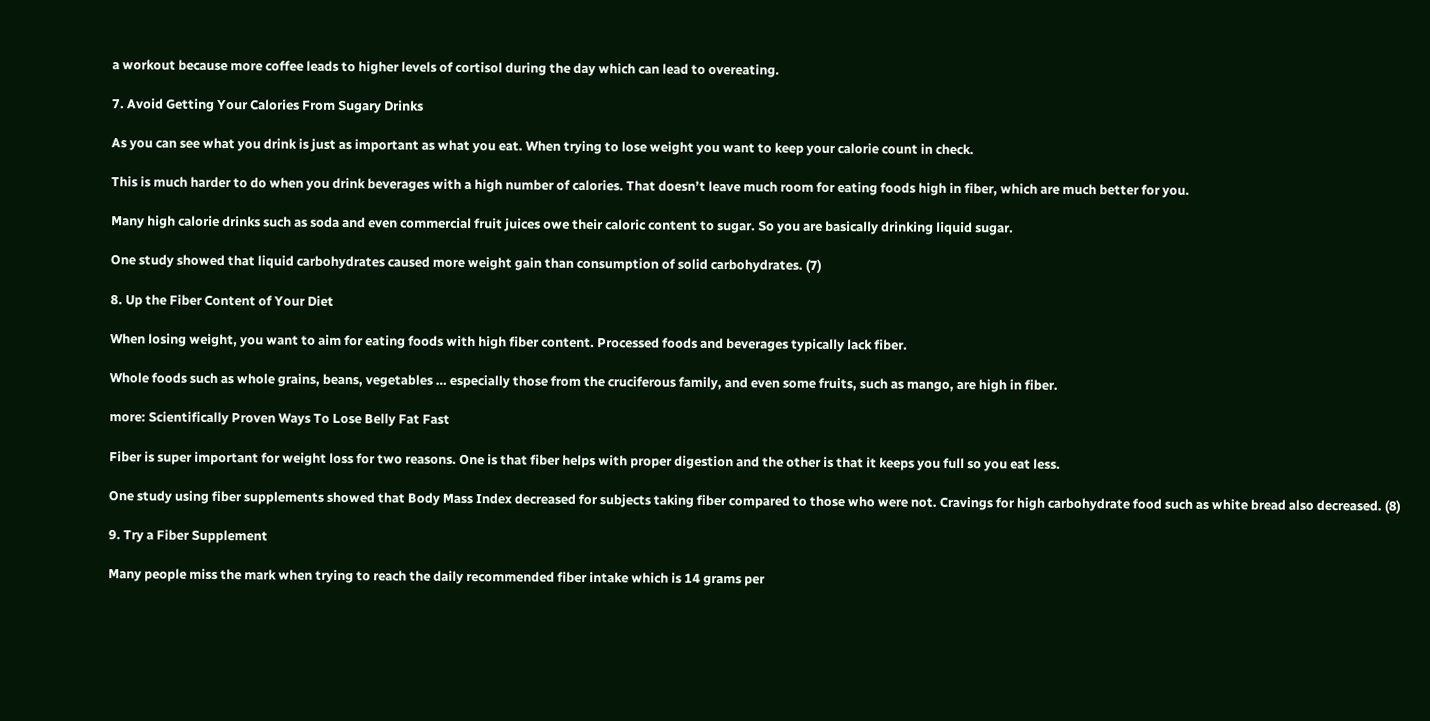a workout because more coffee leads to higher levels of cortisol during the day which can lead to overeating.

7. Avoid Getting Your Calories From Sugary Drinks

As you can see what you drink is just as important as what you eat. When trying to lose weight you want to keep your calorie count in check.

This is much harder to do when you drink beverages with a high number of calories. That doesn’t leave much room for eating foods high in fiber, which are much better for you.

Many high calorie drinks such as soda and even commercial fruit juices owe their caloric content to sugar. So you are basically drinking liquid sugar.

One study showed that liquid carbohydrates caused more weight gain than consumption of solid carbohydrates. (7)

8. Up the Fiber Content of Your Diet

When losing weight, you want to aim for eating foods with high fiber content. Processed foods and beverages typically lack fiber.

Whole foods such as whole grains, beans, vegetables … especially those from the cruciferous family, and even some fruits, such as mango, are high in fiber.

more: Scientifically Proven Ways To Lose Belly Fat Fast

Fiber is super important for weight loss for two reasons. One is that fiber helps with proper digestion and the other is that it keeps you full so you eat less.

One study using fiber supplements showed that Body Mass Index decreased for subjects taking fiber compared to those who were not. Cravings for high carbohydrate food such as white bread also decreased. (8)

9. Try a Fiber Supplement

Many people miss the mark when trying to reach the daily recommended fiber intake which is 14 grams per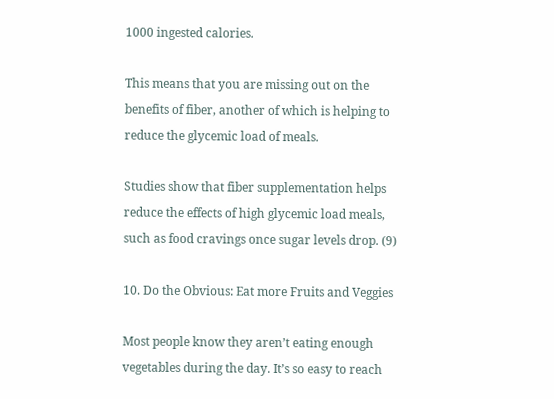1000 ingested calories.

This means that you are missing out on the benefits of fiber, another of which is helping to reduce the glycemic load of meals.

Studies show that fiber supplementation helps reduce the effects of high glycemic load meals, such as food cravings once sugar levels drop. (9)

10. Do the Obvious: Eat more Fruits and Veggies

Most people know they aren’t eating enough vegetables during the day. It’s so easy to reach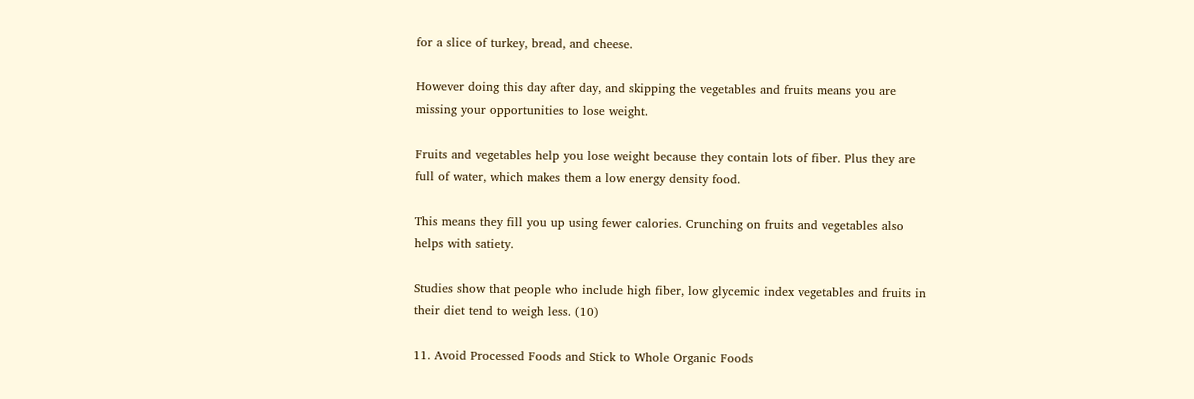for a slice of turkey, bread, and cheese.

However doing this day after day, and skipping the vegetables and fruits means you are missing your opportunities to lose weight.

Fruits and vegetables help you lose weight because they contain lots of fiber. Plus they are full of water, which makes them a low energy density food.

This means they fill you up using fewer calories. Crunching on fruits and vegetables also helps with satiety.

Studies show that people who include high fiber, low glycemic index vegetables and fruits in their diet tend to weigh less. (10)

11. Avoid Processed Foods and Stick to Whole Organic Foods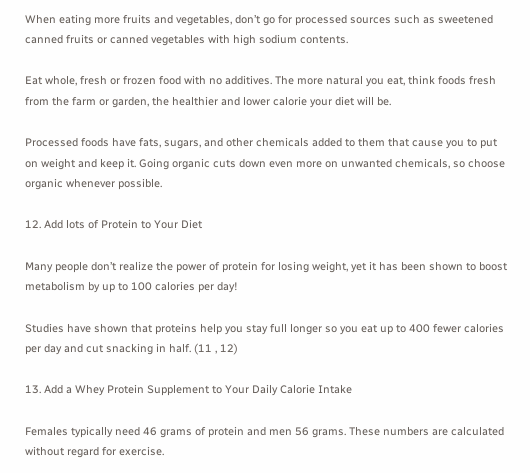When eating more fruits and vegetables, don’t go for processed sources such as sweetened canned fruits or canned vegetables with high sodium contents.

Eat whole, fresh or frozen food with no additives. The more natural you eat, think foods fresh from the farm or garden, the healthier and lower calorie your diet will be.

Processed foods have fats, sugars, and other chemicals added to them that cause you to put on weight and keep it. Going organic cuts down even more on unwanted chemicals, so choose organic whenever possible.

12. Add lots of Protein to Your Diet

Many people don’t realize the power of protein for losing weight, yet it has been shown to boost metabolism by up to 100 calories per day!

Studies have shown that proteins help you stay full longer so you eat up to 400 fewer calories per day and cut snacking in half. (11 , 12)

13. Add a Whey Protein Supplement to Your Daily Calorie Intake

Females typically need 46 grams of protein and men 56 grams. These numbers are calculated without regard for exercise.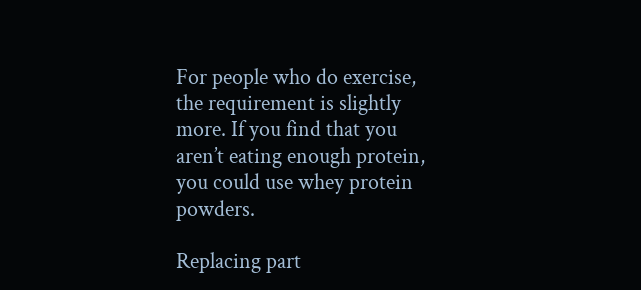For people who do exercise, the requirement is slightly more. If you find that you aren’t eating enough protein, you could use whey protein powders.

Replacing part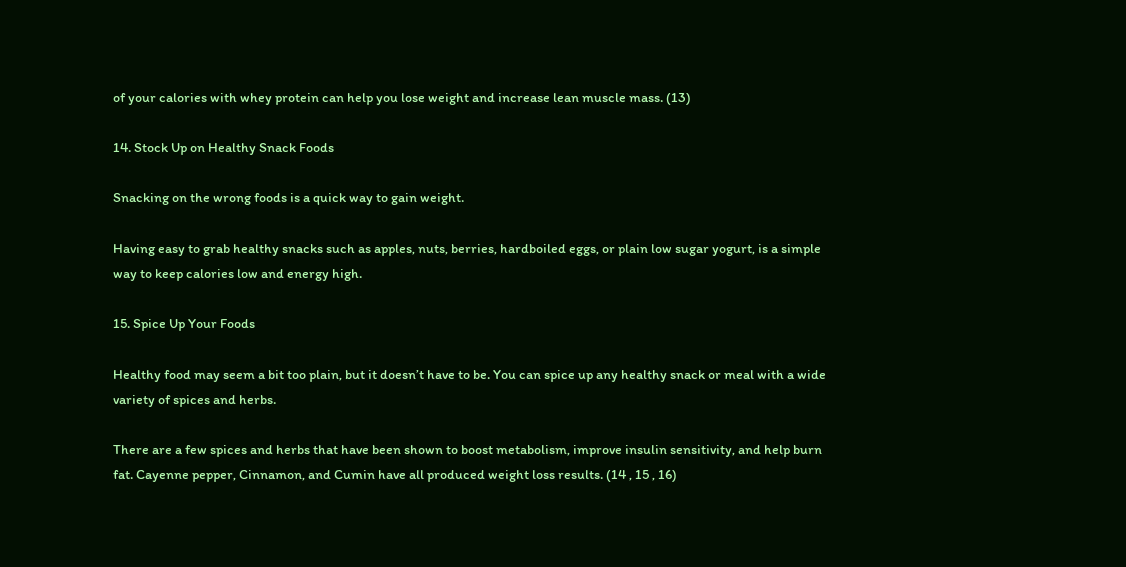of your calories with whey protein can help you lose weight and increase lean muscle mass. (13)

14. Stock Up on Healthy Snack Foods

Snacking on the wrong foods is a quick way to gain weight.

Having easy to grab healthy snacks such as apples, nuts, berries, hardboiled eggs, or plain low sugar yogurt, is a simple way to keep calories low and energy high.

15. Spice Up Your Foods

Healthy food may seem a bit too plain, but it doesn’t have to be. You can spice up any healthy snack or meal with a wide variety of spices and herbs.

There are a few spices and herbs that have been shown to boost metabolism, improve insulin sensitivity, and help burn fat. Cayenne pepper, Cinnamon, and Cumin have all produced weight loss results. (14 , 15 , 16)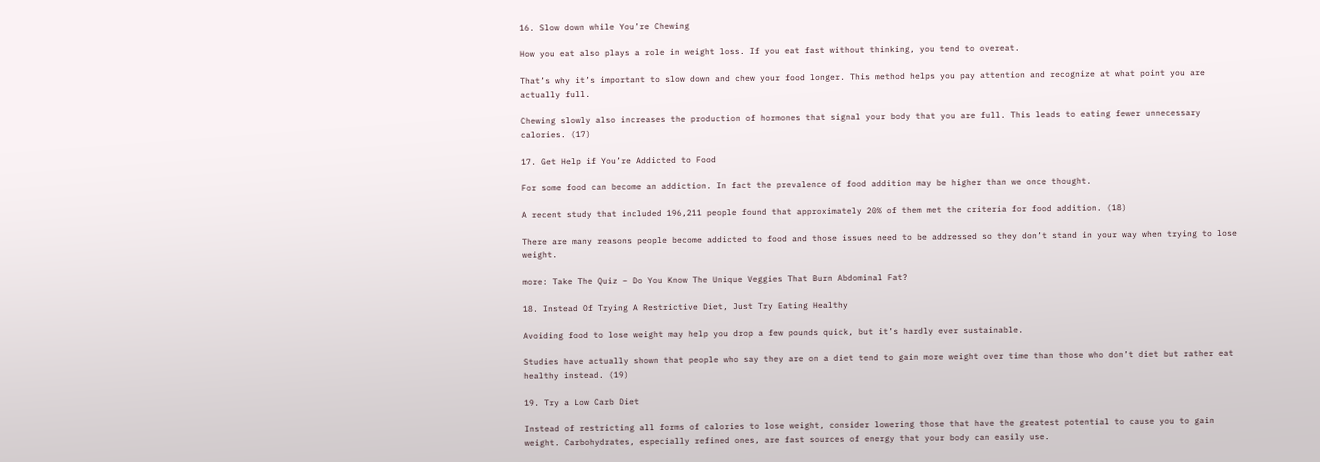16. Slow down while You’re Chewing

How you eat also plays a role in weight loss. If you eat fast without thinking, you tend to overeat.

That’s why it’s important to slow down and chew your food longer. This method helps you pay attention and recognize at what point you are actually full.

Chewing slowly also increases the production of hormones that signal your body that you are full. This leads to eating fewer unnecessary calories. (17)

17. Get Help if You’re Addicted to Food

For some food can become an addiction. In fact the prevalence of food addition may be higher than we once thought.

A recent study that included 196,211 people found that approximately 20% of them met the criteria for food addition. (18)

There are many reasons people become addicted to food and those issues need to be addressed so they don’t stand in your way when trying to lose weight.

more: Take The Quiz – Do You Know The Unique Veggies That Burn Abdominal Fat?

18. Instead Of Trying A Restrictive Diet, Just Try Eating Healthy

Avoiding food to lose weight may help you drop a few pounds quick, but it’s hardly ever sustainable.

Studies have actually shown that people who say they are on a diet tend to gain more weight over time than those who don’t diet but rather eat healthy instead. (19)

19. Try a Low Carb Diet

Instead of restricting all forms of calories to lose weight, consider lowering those that have the greatest potential to cause you to gain weight. Carbohydrates, especially refined ones, are fast sources of energy that your body can easily use.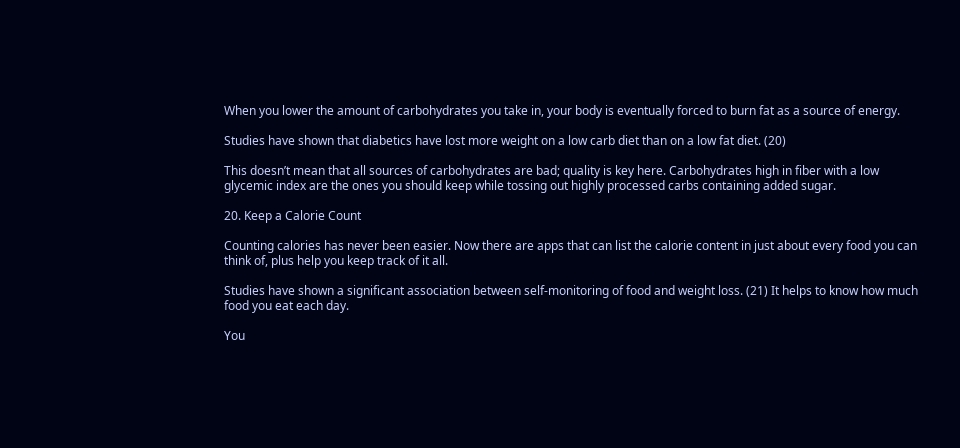When you lower the amount of carbohydrates you take in, your body is eventually forced to burn fat as a source of energy.

Studies have shown that diabetics have lost more weight on a low carb diet than on a low fat diet. (20)

This doesn’t mean that all sources of carbohydrates are bad; quality is key here. Carbohydrates high in fiber with a low glycemic index are the ones you should keep while tossing out highly processed carbs containing added sugar.

20. Keep a Calorie Count

Counting calories has never been easier. Now there are apps that can list the calorie content in just about every food you can think of, plus help you keep track of it all.

Studies have shown a significant association between self-monitoring of food and weight loss. (21) It helps to know how much food you eat each day.

You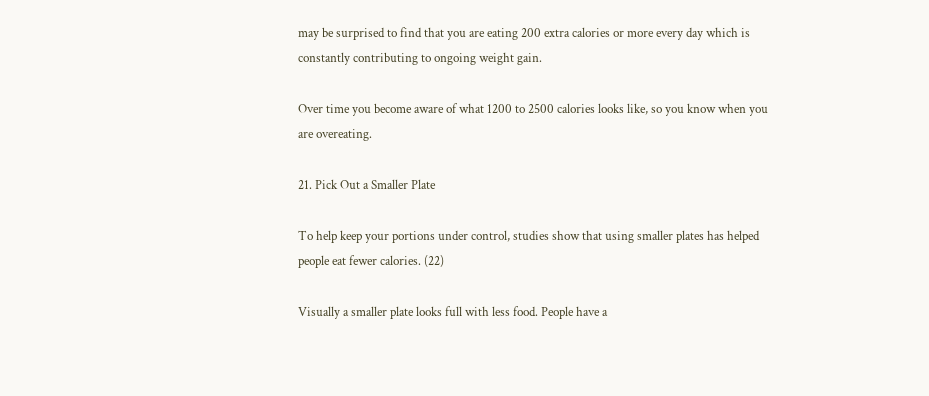may be surprised to find that you are eating 200 extra calories or more every day which is constantly contributing to ongoing weight gain.

Over time you become aware of what 1200 to 2500 calories looks like, so you know when you are overeating.

21. Pick Out a Smaller Plate

To help keep your portions under control, studies show that using smaller plates has helped people eat fewer calories. (22)

Visually a smaller plate looks full with less food. People have a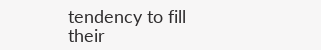tendency to fill their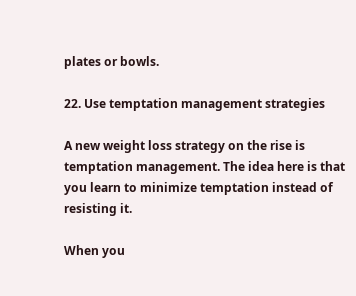plates or bowls.

22. Use temptation management strategies

A new weight loss strategy on the rise is temptation management. The idea here is that you learn to minimize temptation instead of resisting it.

When you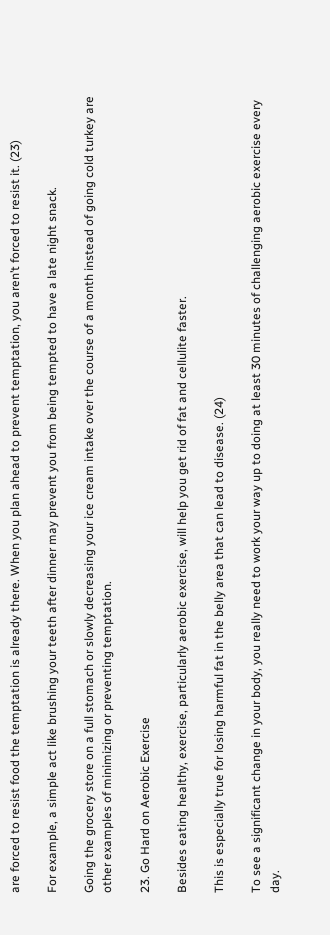are forced to resist food the temptation is already there. When you plan ahead to prevent temptation, you aren’t forced to resist it. (23)

For example, a simple act like brushing your teeth after dinner may prevent you from being tempted to have a late night snack.

Going the grocery store on a full stomach or slowly decreasing your ice cream intake over the course of a month instead of going cold turkey are other examples of minimizing or preventing temptation.

23. Go Hard on Aerobic Exercise

Besides eating healthy, exercise, particularly aerobic exercise, will help you get rid of fat and cellulite faster.

This is especially true for losing harmful fat in the belly area that can lead to disease. (24)

To see a significant change in your body, you really need to work your way up to doing at least 30 minutes of challenging aerobic exercise every day.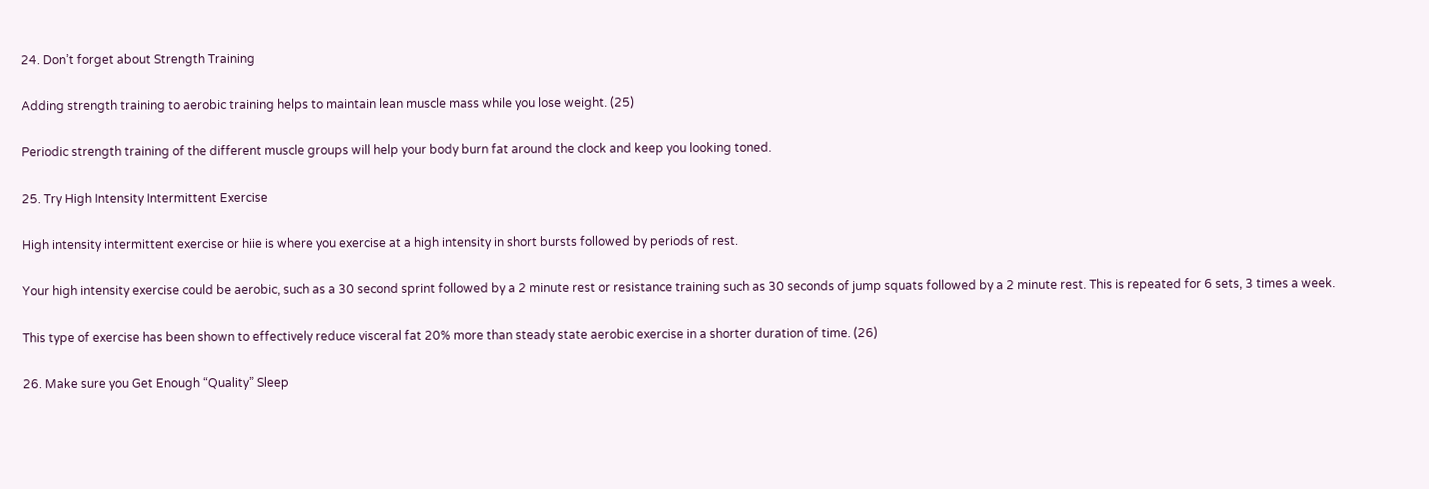24. Don’t forget about Strength Training

Adding strength training to aerobic training helps to maintain lean muscle mass while you lose weight. (25)

Periodic strength training of the different muscle groups will help your body burn fat around the clock and keep you looking toned.

25. Try High Intensity Intermittent Exercise

High intensity intermittent exercise or hiie is where you exercise at a high intensity in short bursts followed by periods of rest.

Your high intensity exercise could be aerobic, such as a 30 second sprint followed by a 2 minute rest or resistance training such as 30 seconds of jump squats followed by a 2 minute rest. This is repeated for 6 sets, 3 times a week.

This type of exercise has been shown to effectively reduce visceral fat 20% more than steady state aerobic exercise in a shorter duration of time. (26)

26. Make sure you Get Enough “Quality” Sleep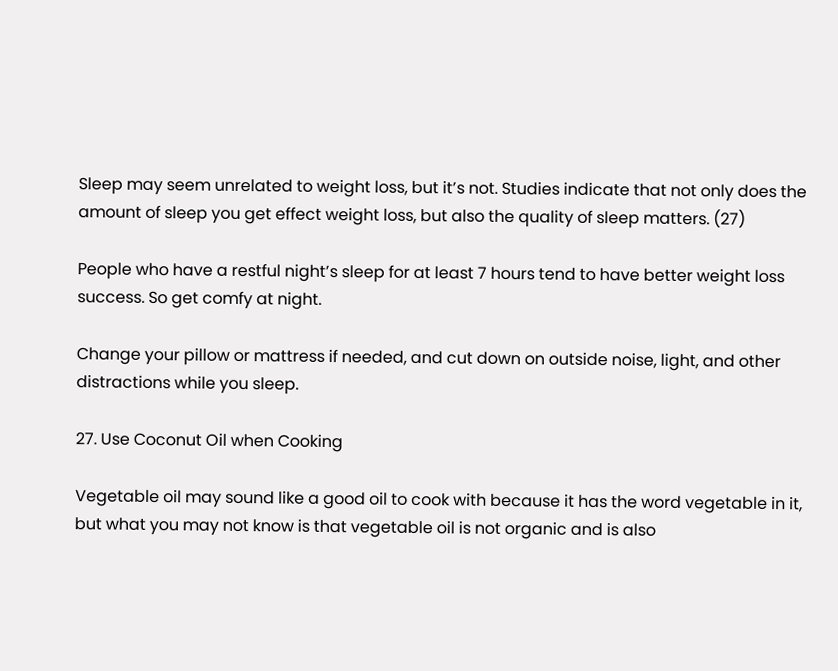Sleep may seem unrelated to weight loss, but it’s not. Studies indicate that not only does the amount of sleep you get effect weight loss, but also the quality of sleep matters. (27)

People who have a restful night’s sleep for at least 7 hours tend to have better weight loss success. So get comfy at night.

Change your pillow or mattress if needed, and cut down on outside noise, light, and other distractions while you sleep.

27. Use Coconut Oil when Cooking

Vegetable oil may sound like a good oil to cook with because it has the word vegetable in it, but what you may not know is that vegetable oil is not organic and is also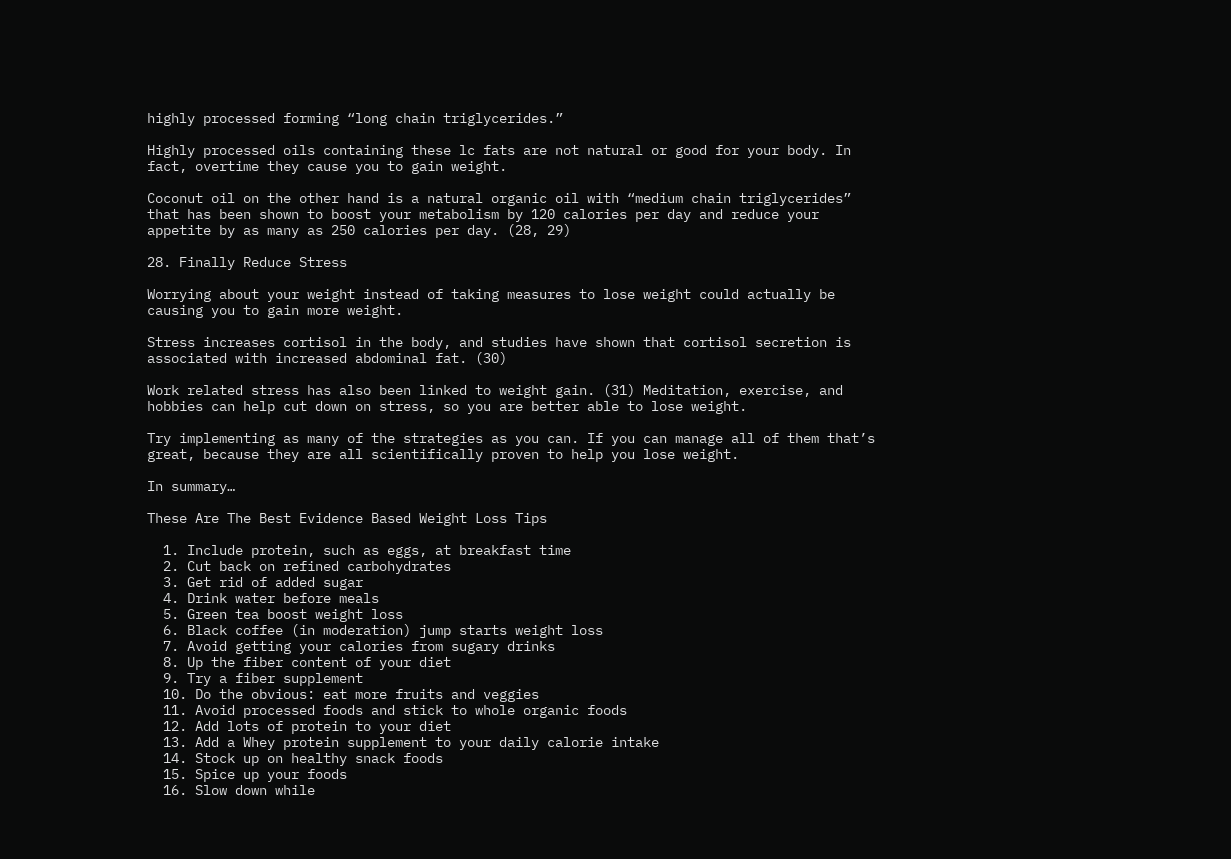highly processed forming “long chain triglycerides.”

Highly processed oils containing these lc fats are not natural or good for your body. In fact, overtime they cause you to gain weight.

Coconut oil on the other hand is a natural organic oil with “medium chain triglycerides” that has been shown to boost your metabolism by 120 calories per day and reduce your appetite by as many as 250 calories per day. (28, 29)

28. Finally Reduce Stress

Worrying about your weight instead of taking measures to lose weight could actually be causing you to gain more weight.

Stress increases cortisol in the body, and studies have shown that cortisol secretion is associated with increased abdominal fat. (30)

Work related stress has also been linked to weight gain. (31) Meditation, exercise, and hobbies can help cut down on stress, so you are better able to lose weight.

Try implementing as many of the strategies as you can. If you can manage all of them that’s great, because they are all scientifically proven to help you lose weight.

In summary…

These Are The Best Evidence Based Weight Loss Tips

  1. Include protein, such as eggs, at breakfast time
  2. Cut back on refined carbohydrates
  3. Get rid of added sugar
  4. Drink water before meals
  5. Green tea boost weight loss
  6. Black coffee (in moderation) jump starts weight loss
  7. Avoid getting your calories from sugary drinks
  8. Up the fiber content of your diet
  9. Try a fiber supplement
  10. Do the obvious: eat more fruits and veggies
  11. Avoid processed foods and stick to whole organic foods
  12. Add lots of protein to your diet
  13. Add a Whey protein supplement to your daily calorie intake
  14. Stock up on healthy snack foods
  15. Spice up your foods
  16. Slow down while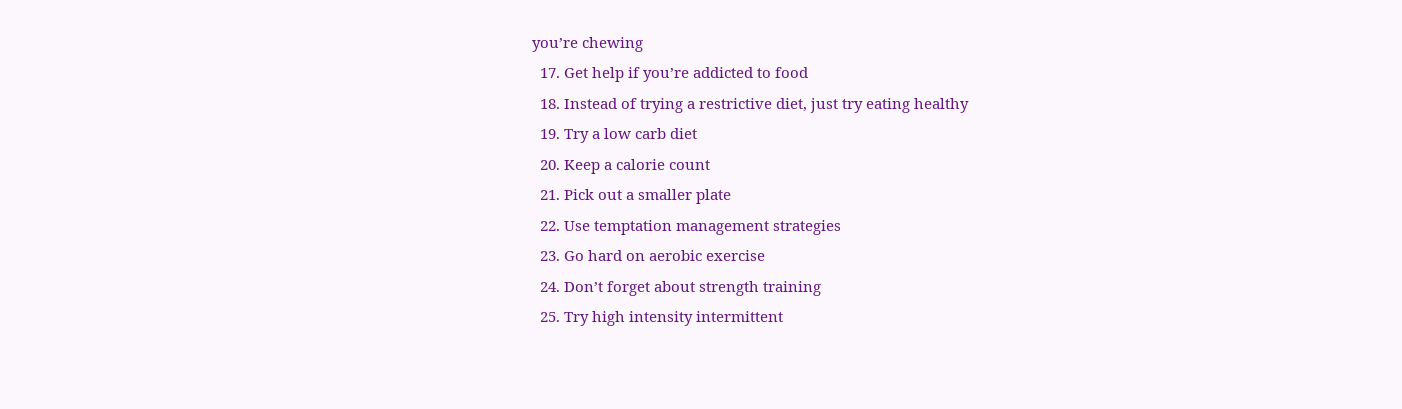you’re chewing
  17. Get help if you’re addicted to food
  18. Instead of trying a restrictive diet, just try eating healthy
  19. Try a low carb diet
  20. Keep a calorie count
  21. Pick out a smaller plate
  22. Use temptation management strategies
  23. Go hard on aerobic exercise
  24. Don’t forget about strength training
  25. Try high intensity intermittent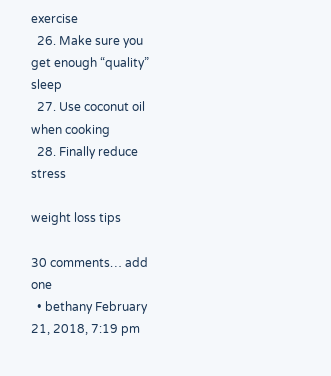exercise
  26. Make sure you get enough “quality” sleep
  27. Use coconut oil when cooking
  28. Finally reduce stress

weight loss tips

30 comments… add one
  • bethany February 21, 2018, 7:19 pm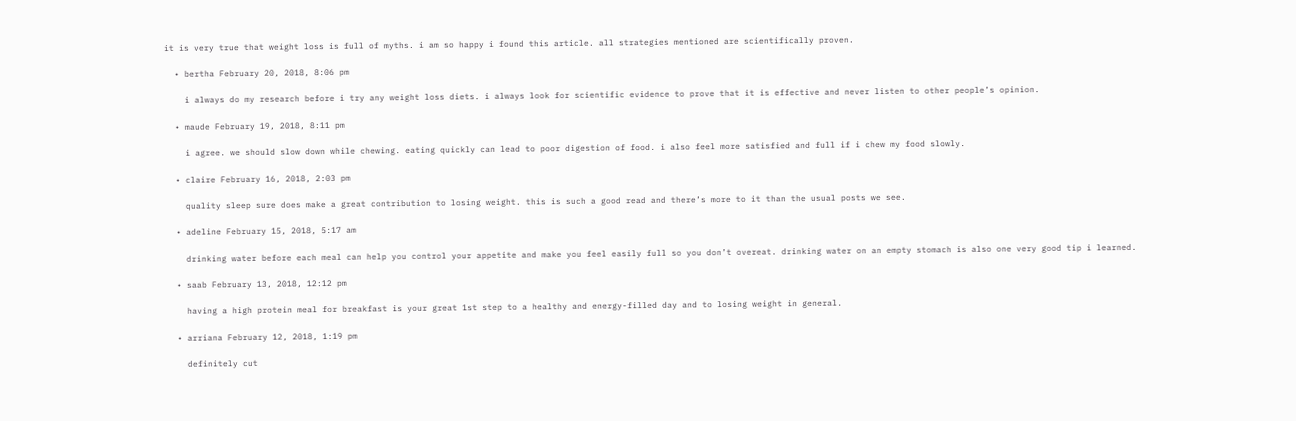it is very true that weight loss is full of myths. i am so happy i found this article. all strategies mentioned are scientifically proven.

  • bertha February 20, 2018, 8:06 pm

    i always do my research before i try any weight loss diets. i always look for scientific evidence to prove that it is effective and never listen to other people’s opinion.

  • maude February 19, 2018, 8:11 pm

    i agree. we should slow down while chewing. eating quickly can lead to poor digestion of food. i also feel more satisfied and full if i chew my food slowly.

  • claire February 16, 2018, 2:03 pm

    quality sleep sure does make a great contribution to losing weight. this is such a good read and there’s more to it than the usual posts we see.

  • adeline February 15, 2018, 5:17 am

    drinking water before each meal can help you control your appetite and make you feel easily full so you don’t overeat. drinking water on an empty stomach is also one very good tip i learned.

  • saab February 13, 2018, 12:12 pm

    having a high protein meal for breakfast is your great 1st step to a healthy and energy-filled day and to losing weight in general.

  • arriana February 12, 2018, 1:19 pm

    definitely cut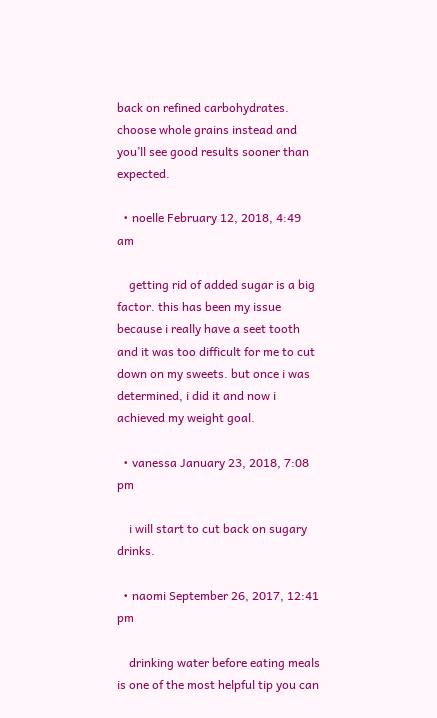back on refined carbohydrates. choose whole grains instead and you’ll see good results sooner than expected.

  • noelle February 12, 2018, 4:49 am

    getting rid of added sugar is a big factor. this has been my issue because i really have a seet tooth and it was too difficult for me to cut down on my sweets. but once i was determined, i did it and now i achieved my weight goal.

  • vanessa January 23, 2018, 7:08 pm

    i will start to cut back on sugary drinks.

  • naomi September 26, 2017, 12:41 pm

    drinking water before eating meals is one of the most helpful tip you can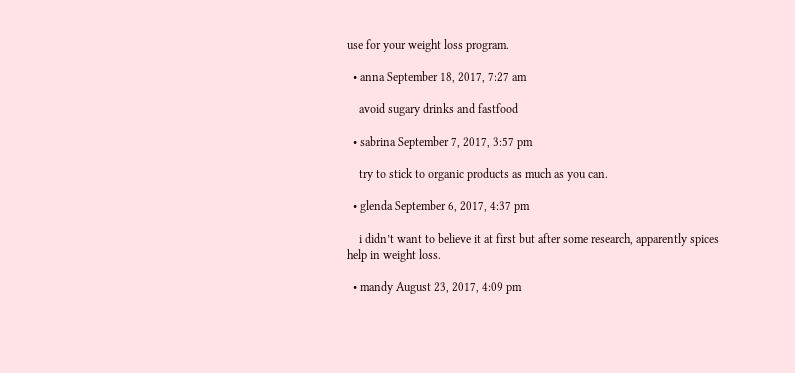use for your weight loss program.

  • anna September 18, 2017, 7:27 am

    avoid sugary drinks and fastfood

  • sabrina September 7, 2017, 3:57 pm

    try to stick to organic products as much as you can.

  • glenda September 6, 2017, 4:37 pm

    i didn’t want to believe it at first but after some research, apparently spices help in weight loss.

  • mandy August 23, 2017, 4:09 pm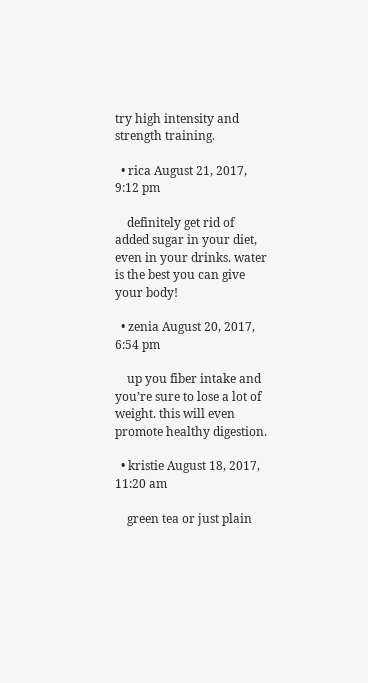try high intensity and strength training.

  • rica August 21, 2017, 9:12 pm

    definitely get rid of added sugar in your diet, even in your drinks. water is the best you can give your body!

  • zenia August 20, 2017, 6:54 pm

    up you fiber intake and you’re sure to lose a lot of weight. this will even promote healthy digestion.

  • kristie August 18, 2017, 11:20 am

    green tea or just plain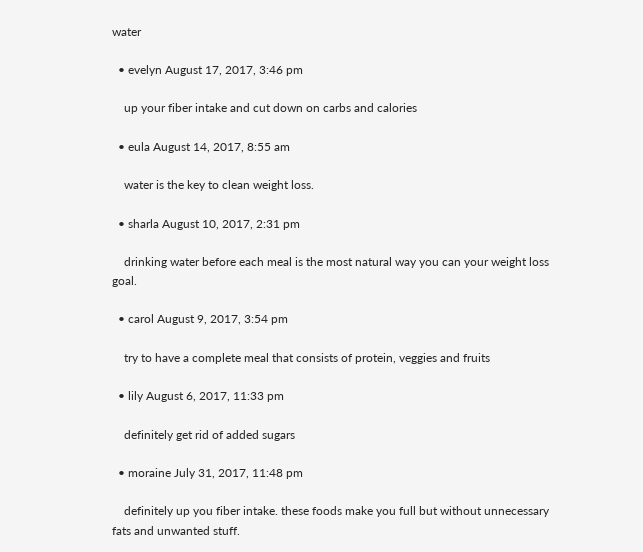water

  • evelyn August 17, 2017, 3:46 pm

    up your fiber intake and cut down on carbs and calories

  • eula August 14, 2017, 8:55 am

    water is the key to clean weight loss.

  • sharla August 10, 2017, 2:31 pm

    drinking water before each meal is the most natural way you can your weight loss goal.

  • carol August 9, 2017, 3:54 pm

    try to have a complete meal that consists of protein, veggies and fruits

  • lily August 6, 2017, 11:33 pm

    definitely get rid of added sugars

  • moraine July 31, 2017, 11:48 pm

    definitely up you fiber intake. these foods make you full but without unnecessary fats and unwanted stuff.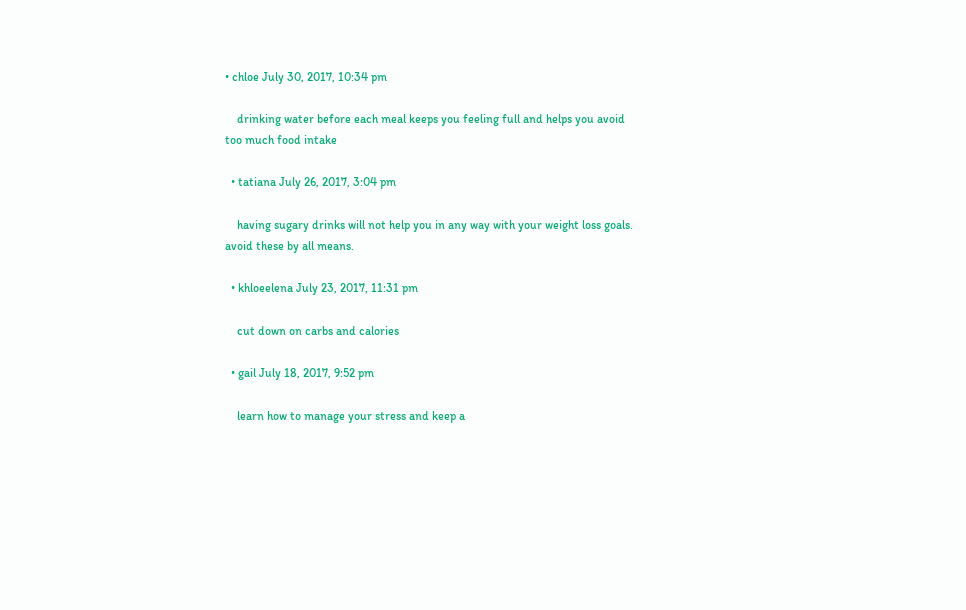• chloe July 30, 2017, 10:34 pm

    drinking water before each meal keeps you feeling full and helps you avoid too much food intake

  • tatiana July 26, 2017, 3:04 pm

    having sugary drinks will not help you in any way with your weight loss goals. avoid these by all means.

  • khloeelena July 23, 2017, 11:31 pm

    cut down on carbs and calories

  • gail July 18, 2017, 9:52 pm

    learn how to manage your stress and keep a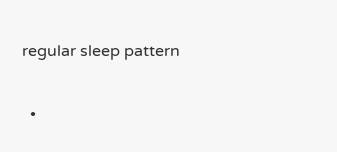regular sleep pattern

  •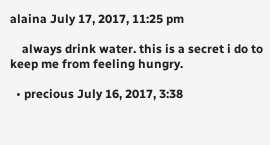alaina July 17, 2017, 11:25 pm

    always drink water. this is a secret i do to keep me from feeling hungry.

  • precious July 16, 2017, 3:38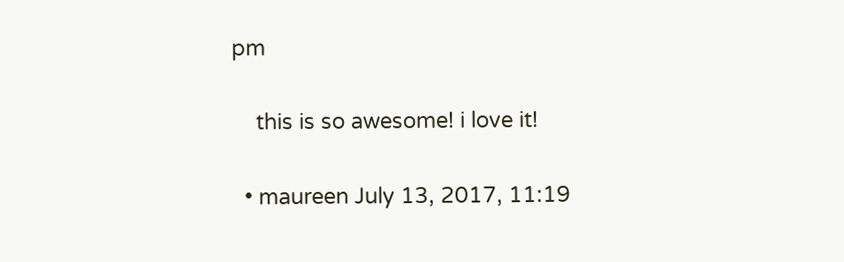pm

    this is so awesome! i love it!

  • maureen July 13, 2017, 11:19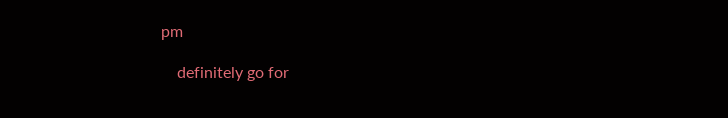pm

    definitely go for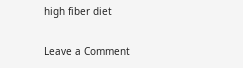high fiber diet

Leave a Comment